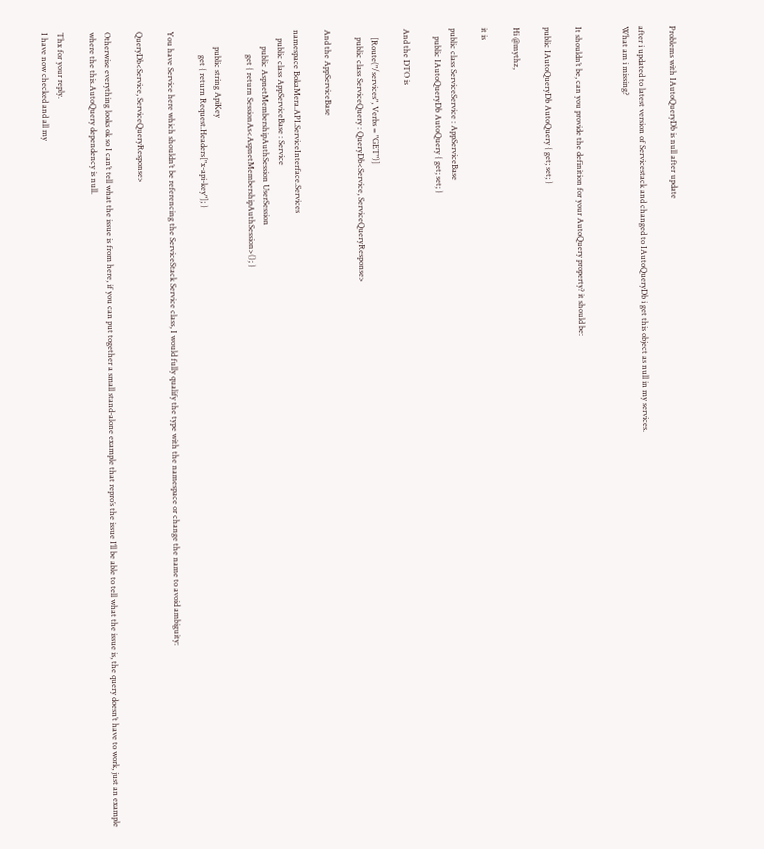Problems with IAutoQueryDb is null after update

after i updated to latest version of Servicestack and changed to IAutoQueryDb i get this object as null in my services.
What am i missing?


It shouldn’t be, can you provide the definition for your AutoQuery property? it should be:

public IAutoQueryDb AutoQuery { get; set; }

Hi @mythz,

it is

public class ServiceService : AppServiceBase
    public IAutoQueryDb AutoQuery { get; set; }

And the DTO is

    [Route("/services", Verbs = "GET")]
    public class ServiceQuery : QueryDb<Service, ServiceQueryResponse>

And the AppServiceBase

namespace BokaMera.API.ServiceInterface.Services
    public class AppServiceBase : Service
        public AspnetMembershipAuthSession UserSession
            get { return SessionAs<AspnetMembershipAuthSession>(); }

        public string ApiKey
            get { return Request.Headers["x-api-key"]; }

You have Service here which shouldn’t be referencing the ServiceStack Service class, I would fully qualify the type with the namespace or change the name to avoid ambiguity:

QueryDb<Service, ServiceQueryResponse>

Otherwise everything looks ok so I can’t tell what the issue is from here, if you can put together a small stand-alone example that repro’s the issue I’ll be able to tell what the issue is, the query doesn’t have to work, just an example where the this.AutoQuery dependency is null.

Thx for your reply.
I have now checked and all my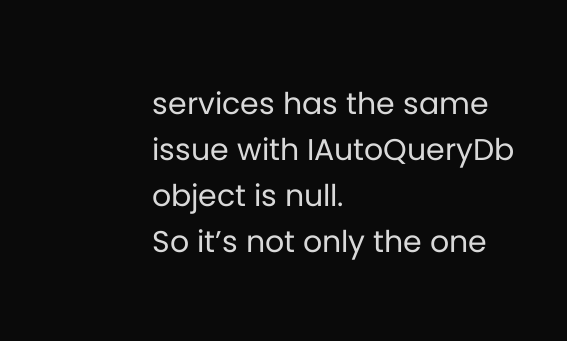services has the same issue with IAutoQueryDb object is null.
So it’s not only the one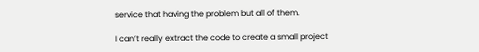service that having the problem but all of them.

I can’t really extract the code to create a small project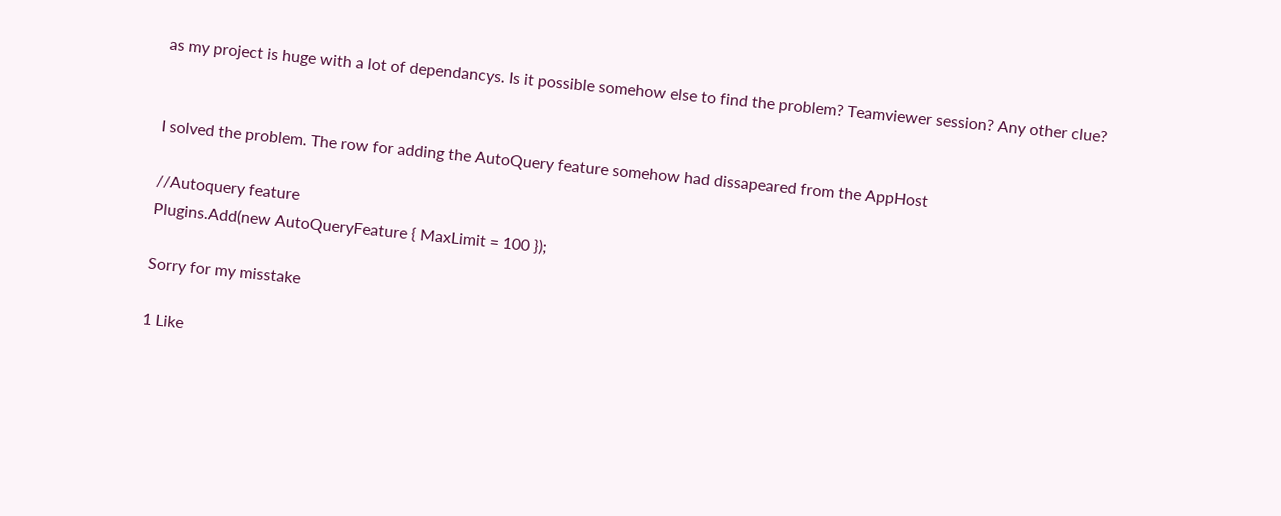as my project is huge with a lot of dependancys. Is it possible somehow else to find the problem? Teamviewer session? Any other clue?


I solved the problem. The row for adding the AutoQuery feature somehow had dissapeared from the AppHost

//Autoquery feature
Plugins.Add(new AutoQueryFeature { MaxLimit = 100 });

Sorry for my misstake

1 Like